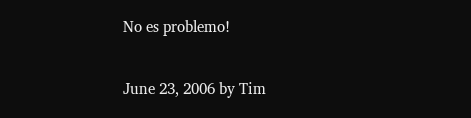No es problemo!

June 23, 2006 by Tim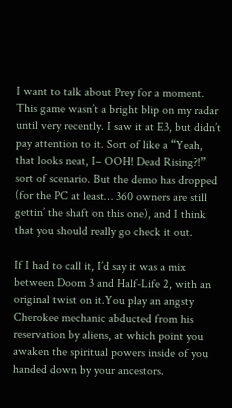I want to talk about Prey for a moment. This game wasn’t a bright blip on my radar until very recently. I saw it at E3, but didn’t pay attention to it. Sort of like a “Yeah, that looks neat, I– OOH! Dead Rising?!” sort of scenario. But the demo has dropped (for the PC at least… 360 owners are still gettin’ the shaft on this one), and I think that you should really go check it out.

If I had to call it, I’d say it was a mix between Doom 3 and Half-Life 2, with an original twist on it.You play an angsty Cherokee mechanic abducted from his reservation by aliens, at which point you awaken the spiritual powers inside of you handed down by your ancestors.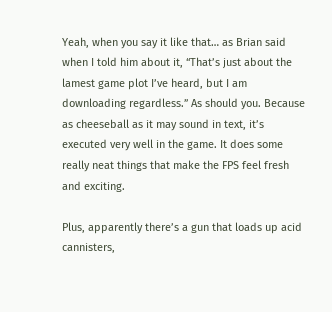Yeah, when you say it like that… as Brian said when I told him about it, “That’s just about the lamest game plot I’ve heard, but I am downloading regardless.” As should you. Because as cheeseball as it may sound in text, it’s executed very well in the game. It does some really neat things that make the FPS feel fresh and exciting.

Plus, apparently there’s a gun that loads up acid cannisters,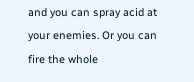and you can spray acid at your enemies. Or you can fire the whole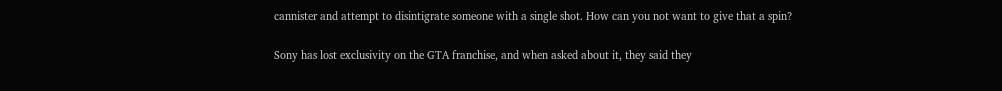cannister and attempt to disintigrate someone with a single shot. How can you not want to give that a spin?

Sony has lost exclusivity on the GTA franchise, and when asked about it, they said they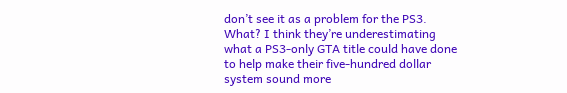don’t see it as a problem for the PS3. What? I think they’re underestimating what a PS3-only GTA title could have done to help make their five-hundred dollar system sound more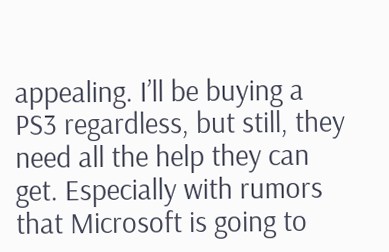appealing. I’ll be buying a PS3 regardless, but still, they need all the help they can get. Especially with rumors that Microsoft is going to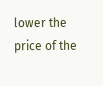lower the price of the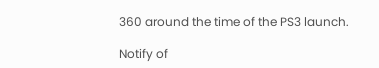360 around the time of the PS3 launch.

Notify of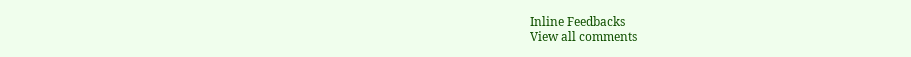Inline Feedbacks
View all comments